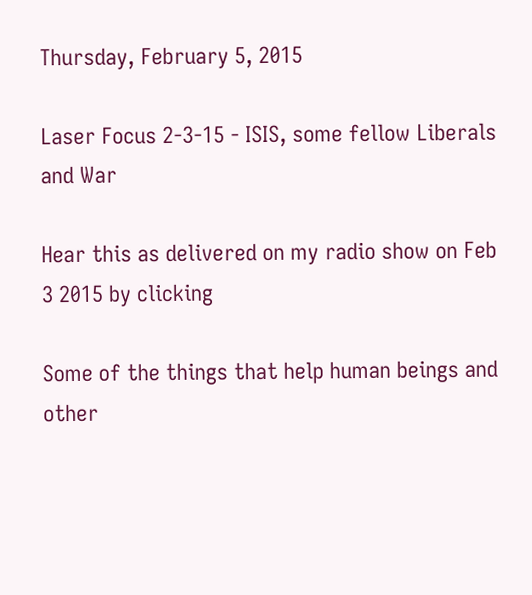Thursday, February 5, 2015

Laser Focus 2-3-15 - ISIS, some fellow Liberals and War

Hear this as delivered on my radio show on Feb 3 2015 by clicking

Some of the things that help human beings and other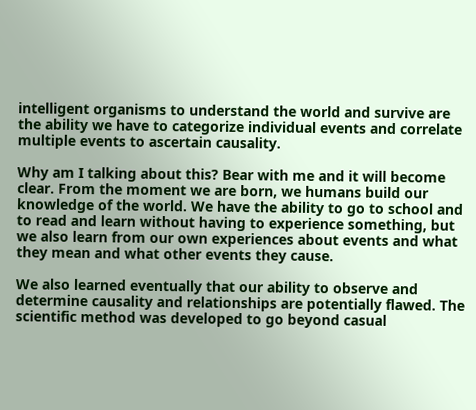intelligent organisms to understand the world and survive are the ability we have to categorize individual events and correlate multiple events to ascertain causality.

Why am I talking about this? Bear with me and it will become clear. From the moment we are born, we humans build our knowledge of the world. We have the ability to go to school and to read and learn without having to experience something, but we also learn from our own experiences about events and what they mean and what other events they cause.

We also learned eventually that our ability to observe and determine causality and relationships are potentially flawed. The scientific method was developed to go beyond casual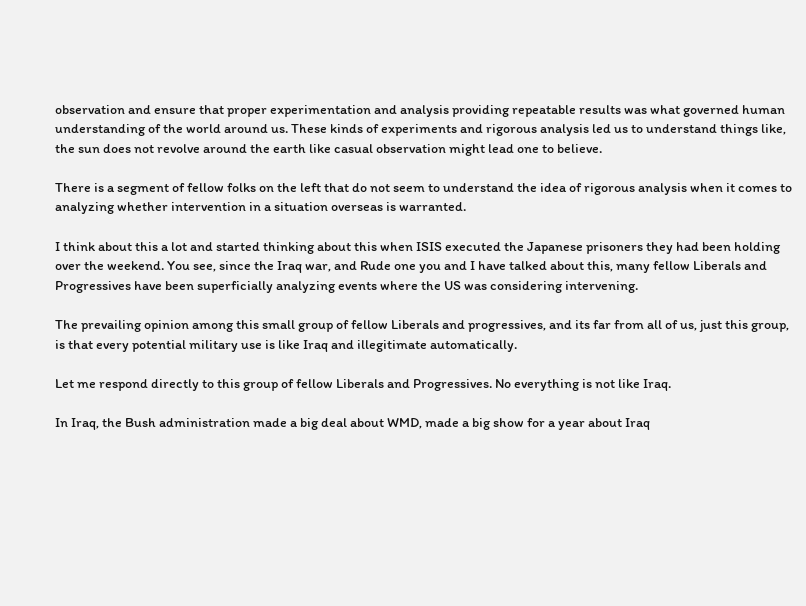observation and ensure that proper experimentation and analysis providing repeatable results was what governed human understanding of the world around us. These kinds of experiments and rigorous analysis led us to understand things like, the sun does not revolve around the earth like casual observation might lead one to believe.

There is a segment of fellow folks on the left that do not seem to understand the idea of rigorous analysis when it comes to analyzing whether intervention in a situation overseas is warranted.

I think about this a lot and started thinking about this when ISIS executed the Japanese prisoners they had been holding over the weekend. You see, since the Iraq war, and Rude one you and I have talked about this, many fellow Liberals and Progressives have been superficially analyzing events where the US was considering intervening.

The prevailing opinion among this small group of fellow Liberals and progressives, and its far from all of us, just this group, is that every potential military use is like Iraq and illegitimate automatically.

Let me respond directly to this group of fellow Liberals and Progressives. No everything is not like Iraq.

In Iraq, the Bush administration made a big deal about WMD, made a big show for a year about Iraq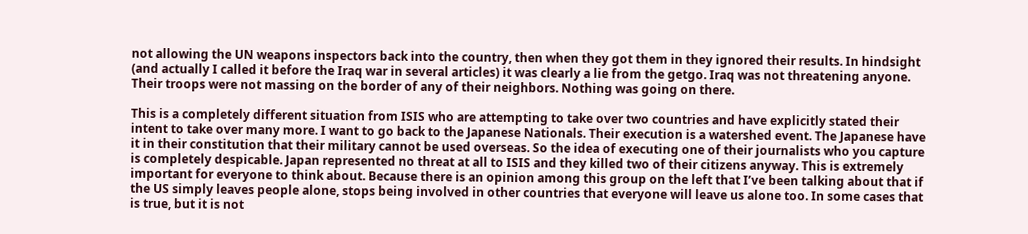not allowing the UN weapons inspectors back into the country, then when they got them in they ignored their results. In hindsight (and actually I called it before the Iraq war in several articles) it was clearly a lie from the getgo. Iraq was not threatening anyone. Their troops were not massing on the border of any of their neighbors. Nothing was going on there.

This is a completely different situation from ISIS who are attempting to take over two countries and have explicitly stated their intent to take over many more. I want to go back to the Japanese Nationals. Their execution is a watershed event. The Japanese have it in their constitution that their military cannot be used overseas. So the idea of executing one of their journalists who you capture is completely despicable. Japan represented no threat at all to ISIS and they killed two of their citizens anyway. This is extremely important for everyone to think about. Because there is an opinion among this group on the left that I’ve been talking about that if the US simply leaves people alone, stops being involved in other countries that everyone will leave us alone too. In some cases that is true, but it is not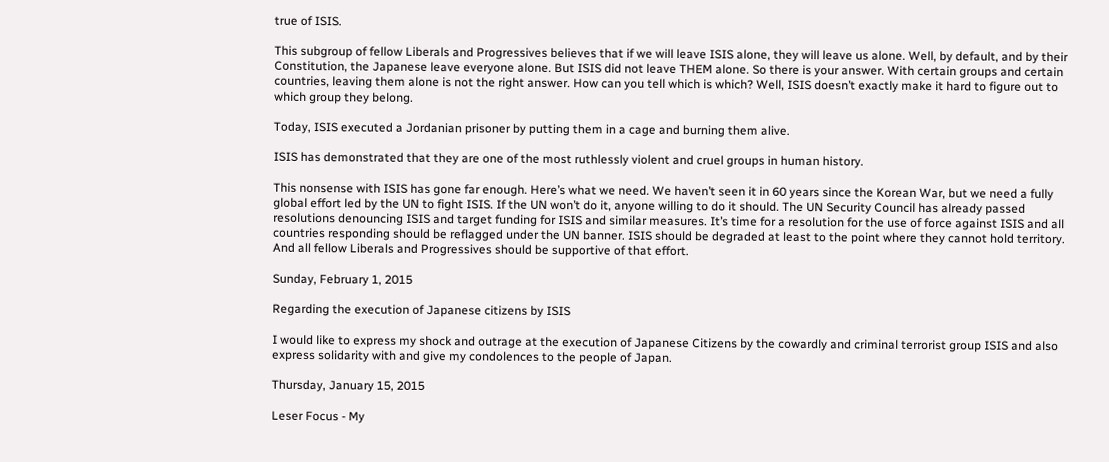true of ISIS.

This subgroup of fellow Liberals and Progressives believes that if we will leave ISIS alone, they will leave us alone. Well, by default, and by their Constitution, the Japanese leave everyone alone. But ISIS did not leave THEM alone. So there is your answer. With certain groups and certain countries, leaving them alone is not the right answer. How can you tell which is which? Well, ISIS doesn’t exactly make it hard to figure out to which group they belong.

Today, ISIS executed a Jordanian prisoner by putting them in a cage and burning them alive.

ISIS has demonstrated that they are one of the most ruthlessly violent and cruel groups in human history.

This nonsense with ISIS has gone far enough. Here’s what we need. We haven’t seen it in 60 years since the Korean War, but we need a fully global effort led by the UN to fight ISIS. If the UN won’t do it, anyone willing to do it should. The UN Security Council has already passed resolutions denouncing ISIS and target funding for ISIS and similar measures. It’s time for a resolution for the use of force against ISIS and all countries responding should be reflagged under the UN banner. ISIS should be degraded at least to the point where they cannot hold territory. And all fellow Liberals and Progressives should be supportive of that effort.

Sunday, February 1, 2015

Regarding the execution of Japanese citizens by ISIS

I would like to express my shock and outrage at the execution of Japanese Citizens by the cowardly and criminal terrorist group ISIS and also express solidarity with and give my condolences to the people of Japan.

Thursday, January 15, 2015

Leser Focus - My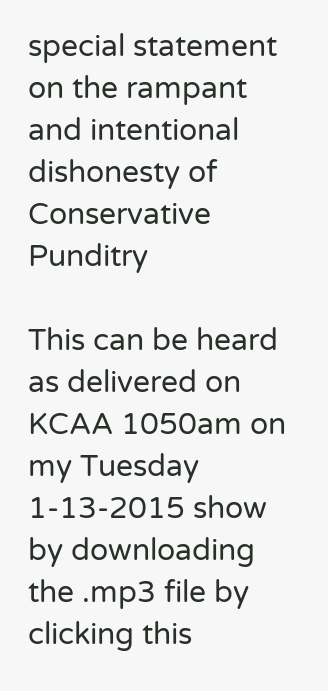special statement on the rampant and intentional dishonesty of Conservative Punditry

This can be heard as delivered on KCAA 1050am on my Tuesday 1-13-2015 show by downloading the .mp3 file by clicking this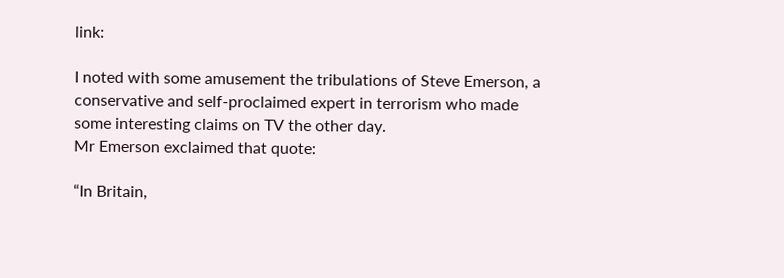link:

I noted with some amusement the tribulations of Steve Emerson, a conservative and self-proclaimed expert in terrorism who made some interesting claims on TV the other day.
Mr Emerson exclaimed that quote:

“In Britain,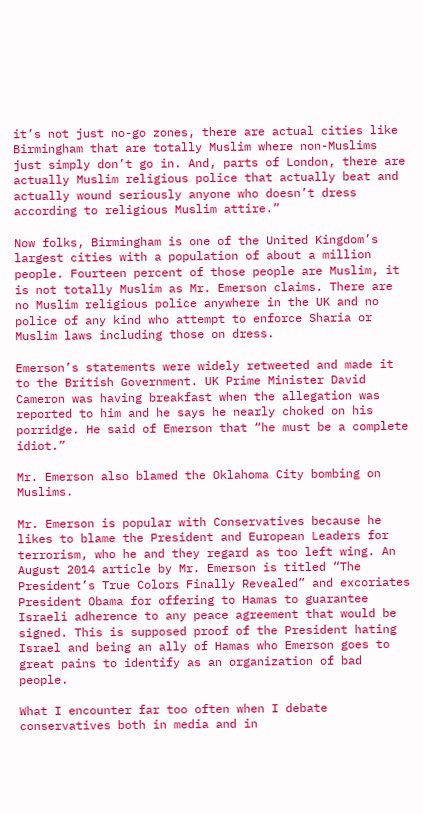it’s not just no-go zones, there are actual cities like Birmingham that are totally Muslim where non-Muslims just simply don’t go in. And, parts of London, there are actually Muslim religious police that actually beat and actually wound seriously anyone who doesn’t dress according to religious Muslim attire.”

Now folks, Birmingham is one of the United Kingdom’s largest cities with a population of about a million people. Fourteen percent of those people are Muslim, it is not totally Muslim as Mr. Emerson claims. There are no Muslim religious police anywhere in the UK and no police of any kind who attempt to enforce Sharia or Muslim laws including those on dress.

Emerson’s statements were widely retweeted and made it to the British Government. UK Prime Minister David Cameron was having breakfast when the allegation was reported to him and he says he nearly choked on his porridge. He said of Emerson that “he must be a complete idiot.”

Mr. Emerson also blamed the Oklahoma City bombing on Muslims.

Mr. Emerson is popular with Conservatives because he likes to blame the President and European Leaders for terrorism, who he and they regard as too left wing. An August 2014 article by Mr. Emerson is titled “The President’s True Colors Finally Revealed” and excoriates President Obama for offering to Hamas to guarantee Israeli adherence to any peace agreement that would be signed. This is supposed proof of the President hating Israel and being an ally of Hamas who Emerson goes to great pains to identify as an organization of bad people.

What I encounter far too often when I debate conservatives both in media and in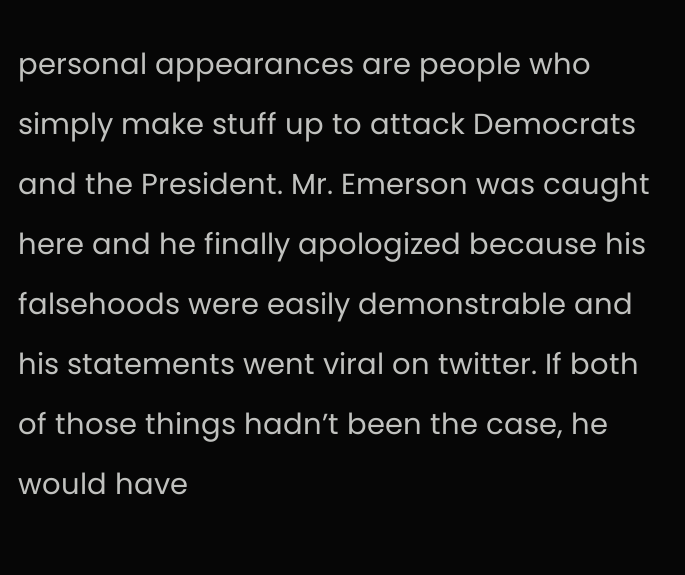personal appearances are people who simply make stuff up to attack Democrats and the President. Mr. Emerson was caught here and he finally apologized because his falsehoods were easily demonstrable and his statements went viral on twitter. If both of those things hadn’t been the case, he would have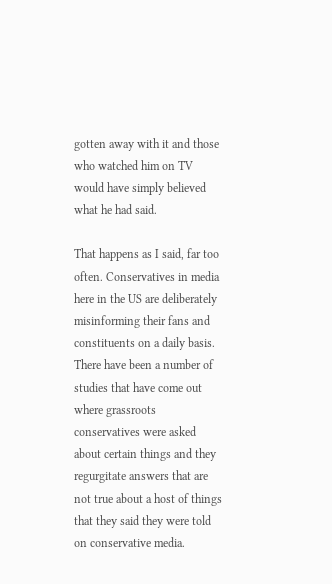gotten away with it and those who watched him on TV would have simply believed what he had said.

That happens as I said, far too often. Conservatives in media here in the US are deliberately misinforming their fans and constituents on a daily basis. There have been a number of studies that have come out where grassroots conservatives were asked about certain things and they regurgitate answers that are not true about a host of things that they said they were told on conservative media.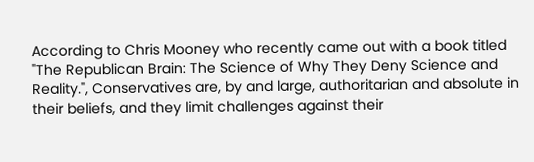According to Chris Mooney who recently came out with a book titled "The Republican Brain: The Science of Why They Deny Science and Reality.", Conservatives are, by and large, authoritarian and absolute in their beliefs, and they limit challenges against their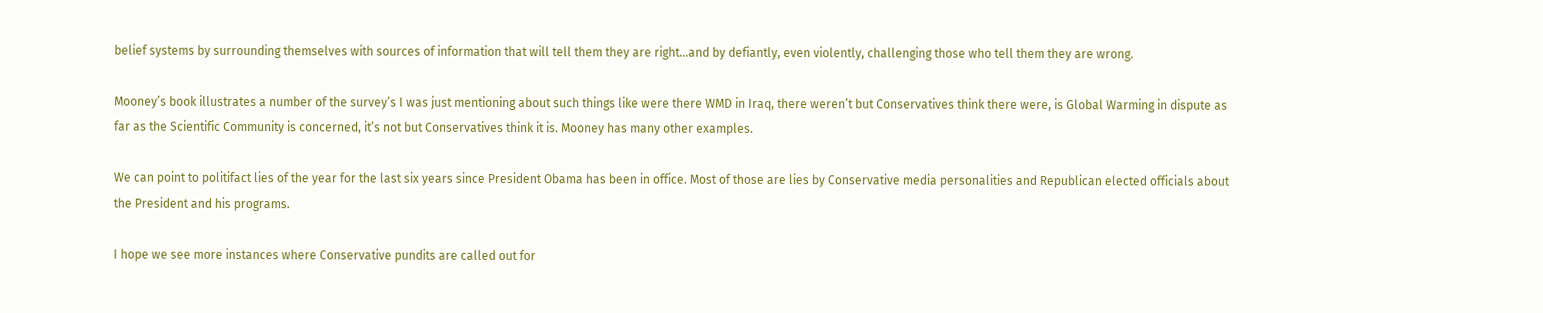belief systems by surrounding themselves with sources of information that will tell them they are right...and by defiantly, even violently, challenging those who tell them they are wrong.

Mooney’s book illustrates a number of the survey’s I was just mentioning about such things like were there WMD in Iraq, there weren’t but Conservatives think there were, is Global Warming in dispute as far as the Scientific Community is concerned, it’s not but Conservatives think it is. Mooney has many other examples.

We can point to politifact lies of the year for the last six years since President Obama has been in office. Most of those are lies by Conservative media personalities and Republican elected officials about the President and his programs.

I hope we see more instances where Conservative pundits are called out for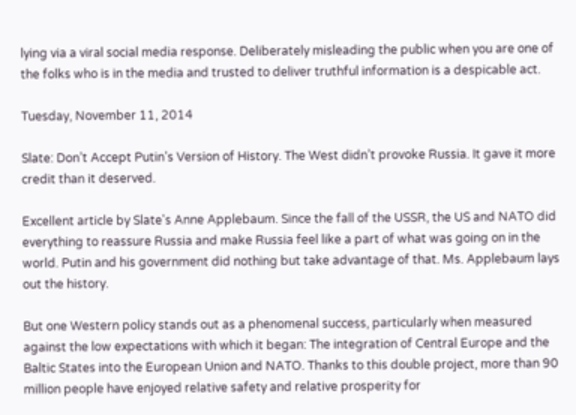lying via a viral social media response. Deliberately misleading the public when you are one of the folks who is in the media and trusted to deliver truthful information is a despicable act.

Tuesday, November 11, 2014

Slate: Don’t Accept Putin’s Version of History. The West didn’t provoke Russia. It gave it more credit than it deserved.

Excellent article by Slate's Anne Applebaum. Since the fall of the USSR, the US and NATO did everything to reassure Russia and make Russia feel like a part of what was going on in the world. Putin and his government did nothing but take advantage of that. Ms. Applebaum lays out the history.

But one Western policy stands out as a phenomenal success, particularly when measured against the low expectations with which it began: The integration of Central Europe and the Baltic States into the European Union and NATO. Thanks to this double project, more than 90 million people have enjoyed relative safety and relative prosperity for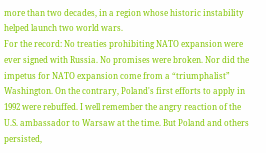more than two decades, in a region whose historic instability helped launch two world wars.
For the record: No treaties prohibiting NATO expansion were ever signed with Russia. No promises were broken. Nor did the impetus for NATO expansion come from a “triumphalist” Washington. On the contrary, Poland's first efforts to apply in 1992 were rebuffed. I well remember the angry reaction of the U.S. ambassador to Warsaw at the time. But Poland and others persisted,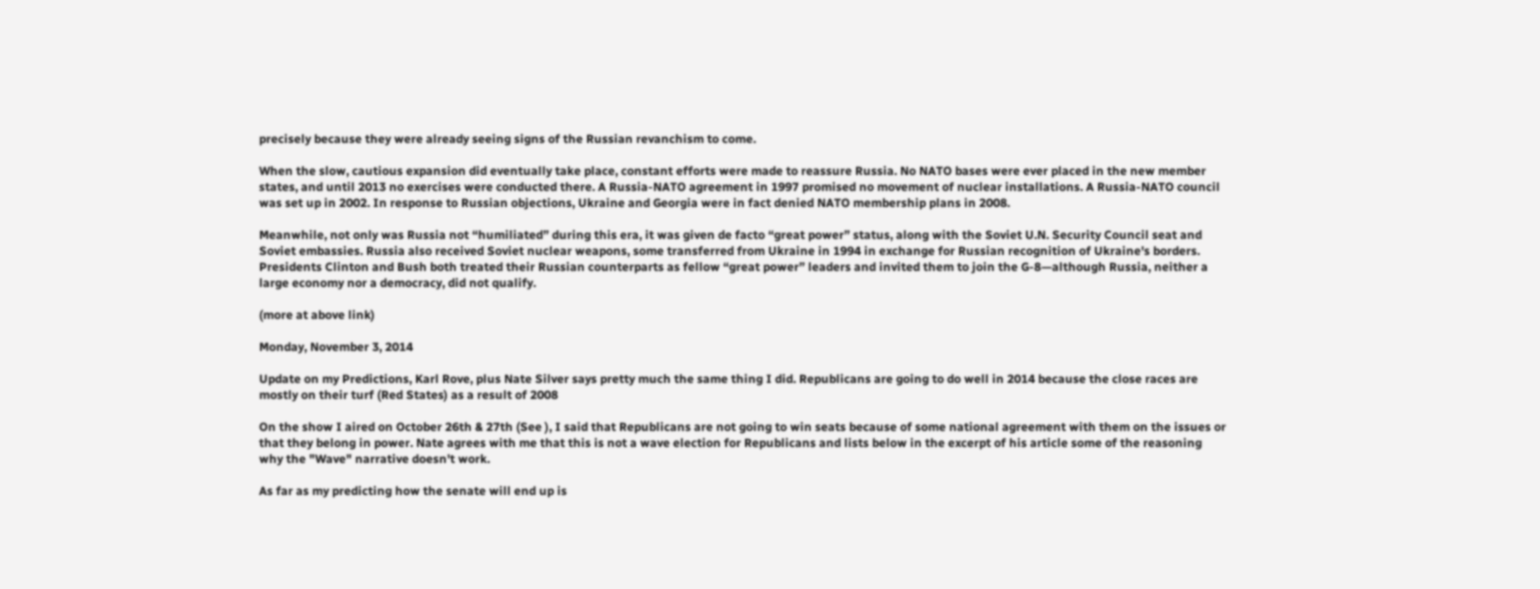precisely because they were already seeing signs of the Russian revanchism to come.

When the slow, cautious expansion did eventually take place, constant efforts were made to reassure Russia. No NATO bases were ever placed in the new member states, and until 2013 no exercises were conducted there. A Russia-NATO agreement in 1997 promised no movement of nuclear installations. A Russia-NATO council was set up in 2002. In response to Russian objections, Ukraine and Georgia were in fact denied NATO membership plans in 2008.

Meanwhile, not only was Russia not “humiliated” during this era, it was given de facto “great power” status, along with the Soviet U.N. Security Council seat and Soviet embassies. Russia also received Soviet nuclear weapons, some transferred from Ukraine in 1994 in exchange for Russian recognition of Ukraine's borders. Presidents Clinton and Bush both treated their Russian counterparts as fellow “great power” leaders and invited them to join the G-8—although Russia, neither a large economy nor a democracy, did not qualify.

(more at above link)

Monday, November 3, 2014

Update on my Predictions, Karl Rove, plus Nate Silver says pretty much the same thing I did. Republicans are going to do well in 2014 because the close races are mostly on their turf (Red States) as a result of 2008

On the show I aired on October 26th & 27th (See ), I said that Republicans are not going to win seats because of some national agreement with them on the issues or that they belong in power. Nate agrees with me that this is not a wave election for Republicans and lists below in the excerpt of his article some of the reasoning why the "Wave" narrative doesn't work.

As far as my predicting how the senate will end up is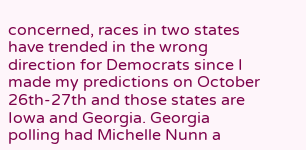concerned, races in two states have trended in the wrong direction for Democrats since I made my predictions on October 26th-27th and those states are Iowa and Georgia. Georgia polling had Michelle Nunn a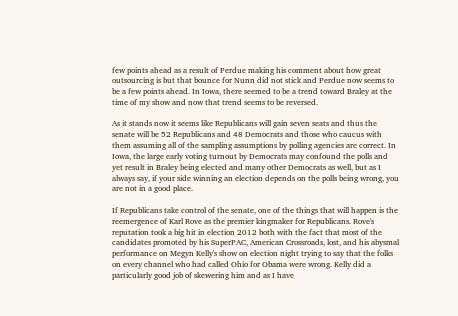few points ahead as a result of Perdue making his comment about how great outsourcing is but that bounce for Nunn did not stick and Perdue now seems to be a few points ahead. In Iowa, there seemed to be a trend toward Braley at the time of my show and now that trend seems to be reversed.

As it stands now it seems like Republicans will gain seven seats and thus the senate will be 52 Republicans and 48 Democrats and those who caucus with them assuming all of the sampling assumptions by polling agencies are correct. In Iowa, the large early voting turnout by Democrats may confound the polls and yet result in Braley being elected and many other Democrats as well, but as I always say, if your side winning an election depends on the polls being wrong, you are not in a good place.

If Republicans take control of the senate, one of the things that will happen is the reemergence of Karl Rove as the premier kingmaker for Republicans. Rove's reputation took a big hit in election 2012 both with the fact that most of the candidates promoted by his SuperPAC, American Crossroads, lost, and his abysmal performance on Megyn Kelly's show on election night trying to say that the folks on every channel who had called Ohio for Obama were wrong. Kelly did a particularly good job of skewering him and as I have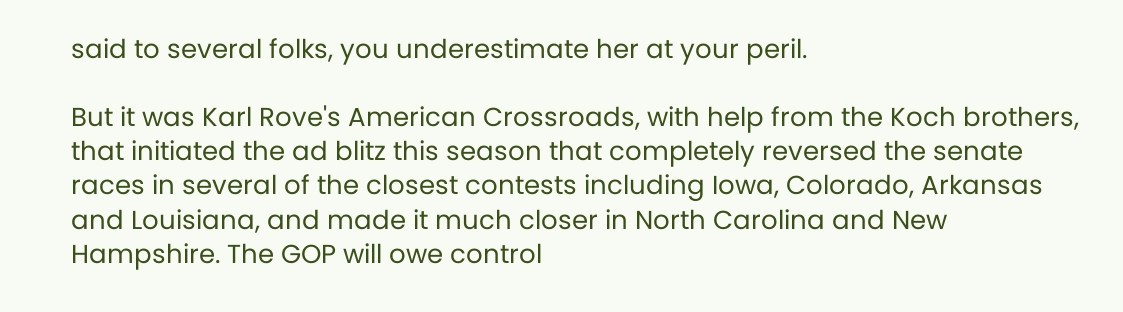said to several folks, you underestimate her at your peril.

But it was Karl Rove's American Crossroads, with help from the Koch brothers, that initiated the ad blitz this season that completely reversed the senate races in several of the closest contests including Iowa, Colorado, Arkansas and Louisiana, and made it much closer in North Carolina and New Hampshire. The GOP will owe control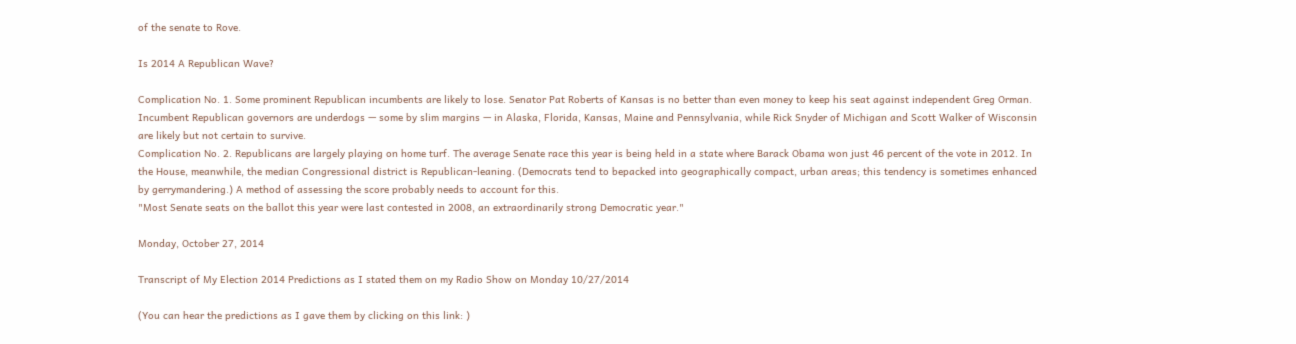of the senate to Rove.

Is 2014 A Republican Wave?

Complication No. 1. Some prominent Republican incumbents are likely to lose. Senator Pat Roberts of Kansas is no better than even money to keep his seat against independent Greg Orman. Incumbent Republican governors are underdogs — some by slim margins — in Alaska, Florida, Kansas, Maine and Pennsylvania, while Rick Snyder of Michigan and Scott Walker of Wisconsin are likely but not certain to survive.
Complication No. 2. Republicans are largely playing on home turf. The average Senate race this year is being held in a state where Barack Obama won just 46 percent of the vote in 2012. In the House, meanwhile, the median Congressional district is Republican-leaning. (Democrats tend to bepacked into geographically compact, urban areas; this tendency is sometimes enhanced by gerrymandering.) A method of assessing the score probably needs to account for this.
"Most Senate seats on the ballot this year were last contested in 2008, an extraordinarily strong Democratic year."

Monday, October 27, 2014

Transcript of My Election 2014 Predictions as I stated them on my Radio Show on Monday 10/27/2014

(You can hear the predictions as I gave them by clicking on this link: )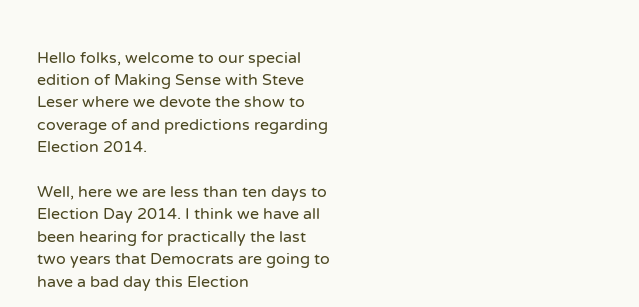Hello folks, welcome to our special edition of Making Sense with Steve Leser where we devote the show to coverage of and predictions regarding Election 2014.

Well, here we are less than ten days to Election Day 2014. I think we have all been hearing for practically the last two years that Democrats are going to have a bad day this Election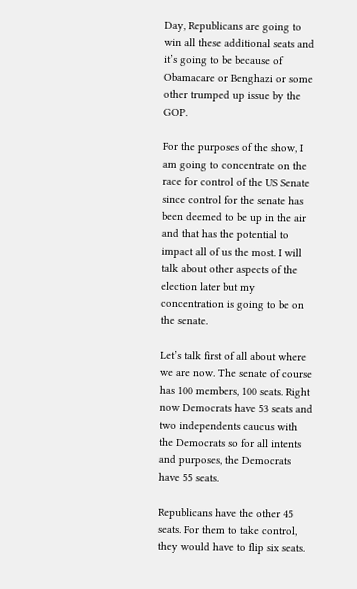Day, Republicans are going to win all these additional seats and it’s going to be because of Obamacare or Benghazi or some other trumped up issue by the GOP.

For the purposes of the show, I am going to concentrate on the race for control of the US Senate since control for the senate has been deemed to be up in the air and that has the potential to impact all of us the most. I will talk about other aspects of the election later but my concentration is going to be on the senate.

Let’s talk first of all about where we are now. The senate of course has 100 members, 100 seats. Right now Democrats have 53 seats and two independents caucus with the Democrats so for all intents and purposes, the Democrats have 55 seats.

Republicans have the other 45 seats. For them to take control, they would have to flip six seats.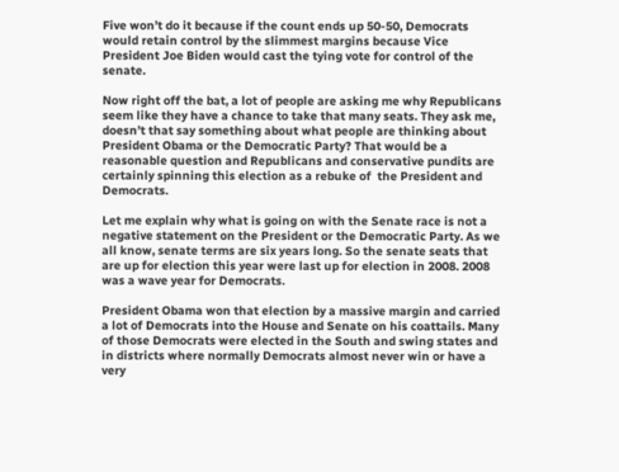Five won’t do it because if the count ends up 50-50, Democrats would retain control by the slimmest margins because Vice President Joe Biden would cast the tying vote for control of the senate.

Now right off the bat, a lot of people are asking me why Republicans seem like they have a chance to take that many seats. They ask me, doesn’t that say something about what people are thinking about President Obama or the Democratic Party? That would be a reasonable question and Republicans and conservative pundits are certainly spinning this election as a rebuke of  the President and Democrats.

Let me explain why what is going on with the Senate race is not a negative statement on the President or the Democratic Party. As we all know, senate terms are six years long. So the senate seats that are up for election this year were last up for election in 2008. 2008 was a wave year for Democrats.

President Obama won that election by a massive margin and carried a lot of Democrats into the House and Senate on his coattails. Many of those Democrats were elected in the South and swing states and in districts where normally Democrats almost never win or have a very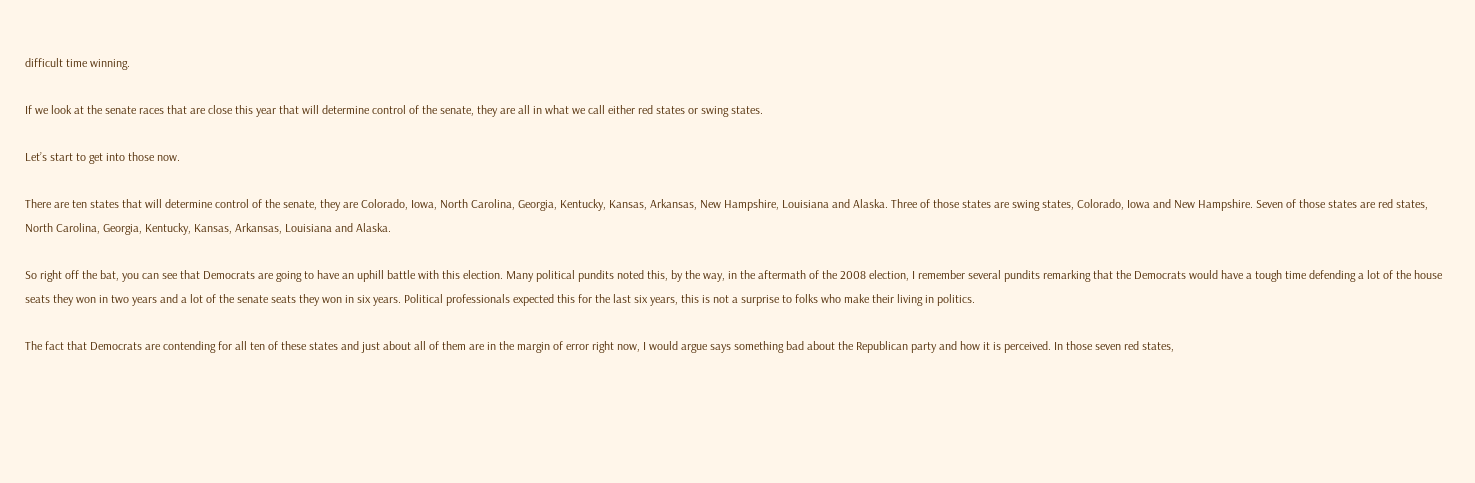difficult time winning.

If we look at the senate races that are close this year that will determine control of the senate, they are all in what we call either red states or swing states.

Let’s start to get into those now.

There are ten states that will determine control of the senate, they are Colorado, Iowa, North Carolina, Georgia, Kentucky, Kansas, Arkansas, New Hampshire, Louisiana and Alaska. Three of those states are swing states, Colorado, Iowa and New Hampshire. Seven of those states are red states, North Carolina, Georgia, Kentucky, Kansas, Arkansas, Louisiana and Alaska.

So right off the bat, you can see that Democrats are going to have an uphill battle with this election. Many political pundits noted this, by the way, in the aftermath of the 2008 election, I remember several pundits remarking that the Democrats would have a tough time defending a lot of the house seats they won in two years and a lot of the senate seats they won in six years. Political professionals expected this for the last six years, this is not a surprise to folks who make their living in politics.

The fact that Democrats are contending for all ten of these states and just about all of them are in the margin of error right now, I would argue says something bad about the Republican party and how it is perceived. In those seven red states,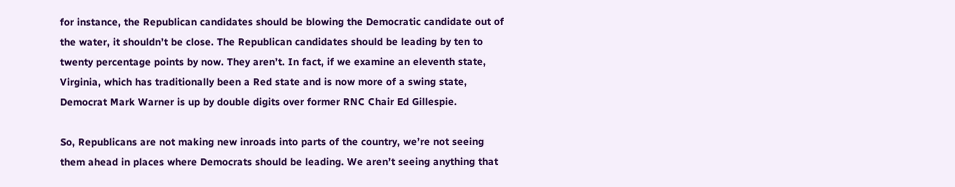for instance, the Republican candidates should be blowing the Democratic candidate out of the water, it shouldn’t be close. The Republican candidates should be leading by ten to twenty percentage points by now. They aren’t. In fact, if we examine an eleventh state, Virginia, which has traditionally been a Red state and is now more of a swing state, Democrat Mark Warner is up by double digits over former RNC Chair Ed Gillespie.

So, Republicans are not making new inroads into parts of the country, we’re not seeing them ahead in places where Democrats should be leading. We aren’t seeing anything that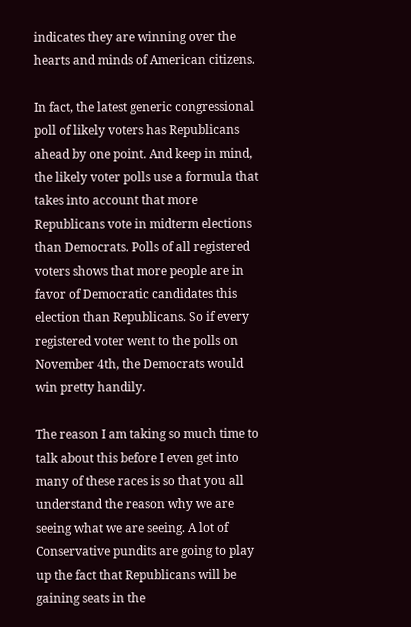indicates they are winning over the hearts and minds of American citizens.

In fact, the latest generic congressional poll of likely voters has Republicans ahead by one point. And keep in mind, the likely voter polls use a formula that takes into account that more Republicans vote in midterm elections than Democrats. Polls of all registered voters shows that more people are in favor of Democratic candidates this election than Republicans. So if every registered voter went to the polls on November 4th, the Democrats would win pretty handily.

The reason I am taking so much time to talk about this before I even get into many of these races is so that you all understand the reason why we are seeing what we are seeing. A lot of Conservative pundits are going to play up the fact that Republicans will be gaining seats in the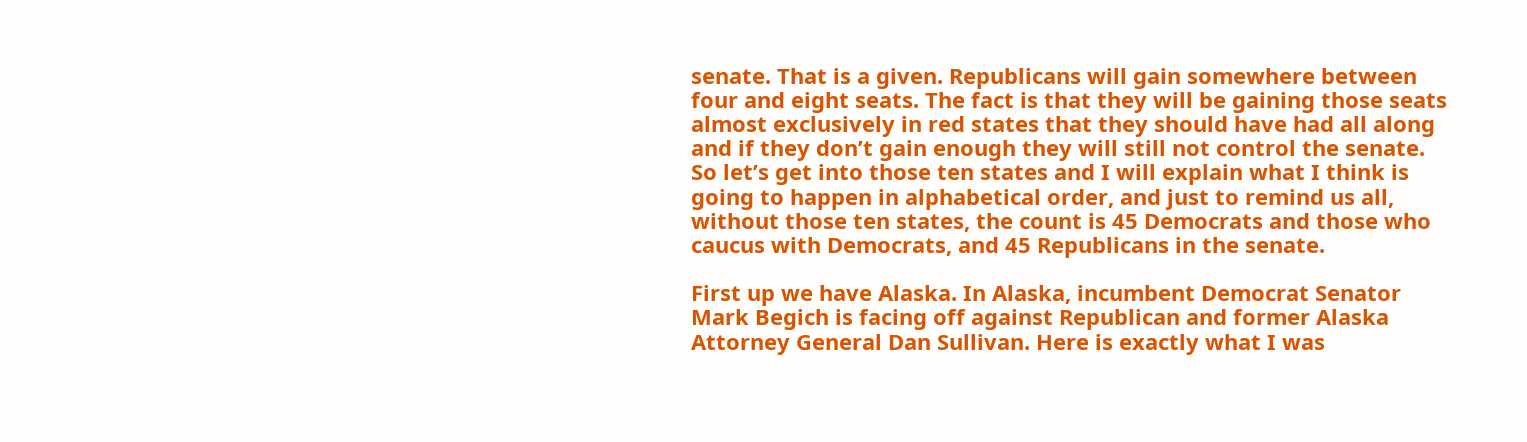senate. That is a given. Republicans will gain somewhere between four and eight seats. The fact is that they will be gaining those seats almost exclusively in red states that they should have had all along and if they don’t gain enough they will still not control the senate. So let’s get into those ten states and I will explain what I think is going to happen in alphabetical order, and just to remind us all, without those ten states, the count is 45 Democrats and those who caucus with Democrats, and 45 Republicans in the senate.

First up we have Alaska. In Alaska, incumbent Democrat Senator Mark Begich is facing off against Republican and former Alaska Attorney General Dan Sullivan. Here is exactly what I was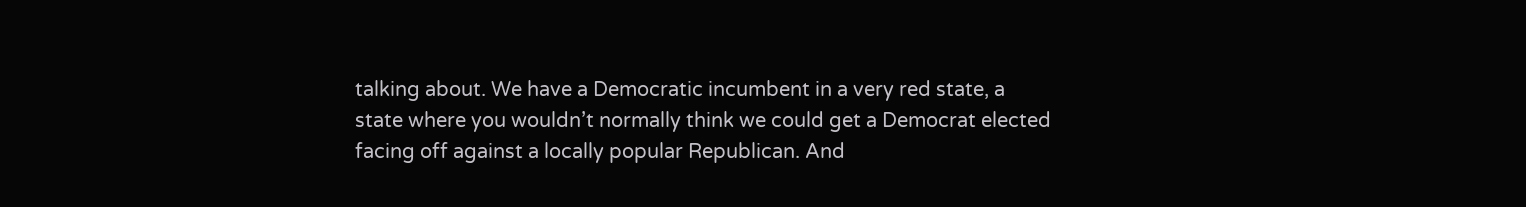talking about. We have a Democratic incumbent in a very red state, a state where you wouldn’t normally think we could get a Democrat elected facing off against a locally popular Republican. And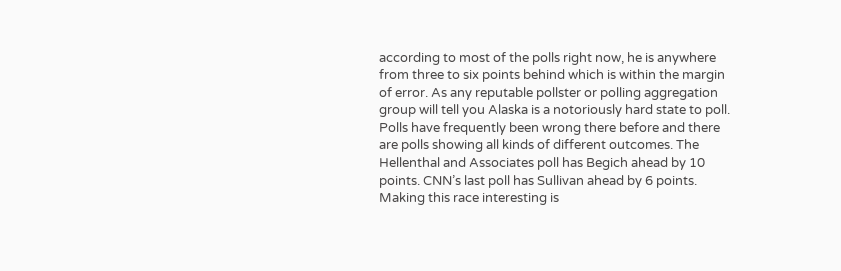according to most of the polls right now, he is anywhere from three to six points behind which is within the margin of error. As any reputable pollster or polling aggregation group will tell you Alaska is a notoriously hard state to poll. Polls have frequently been wrong there before and there are polls showing all kinds of different outcomes. The Hellenthal and Associates poll has Begich ahead by 10 points. CNN’s last poll has Sullivan ahead by 6 points. Making this race interesting is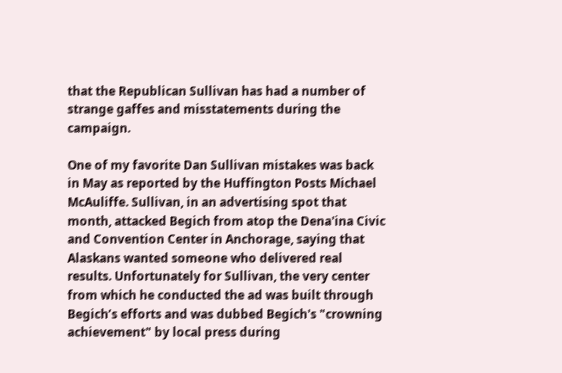that the Republican Sullivan has had a number of strange gaffes and misstatements during the campaign.

One of my favorite Dan Sullivan mistakes was back in May as reported by the Huffington Posts Michael McAuliffe. Sullivan, in an advertising spot that month, attacked Begich from atop the Dena'ina Civic and Convention Center in Anchorage, saying that Alaskans wanted someone who delivered real results. Unfortunately for Sullivan, the very center from which he conducted the ad was built through Begich’s efforts and was dubbed Begich's "crowning achievement" by local press during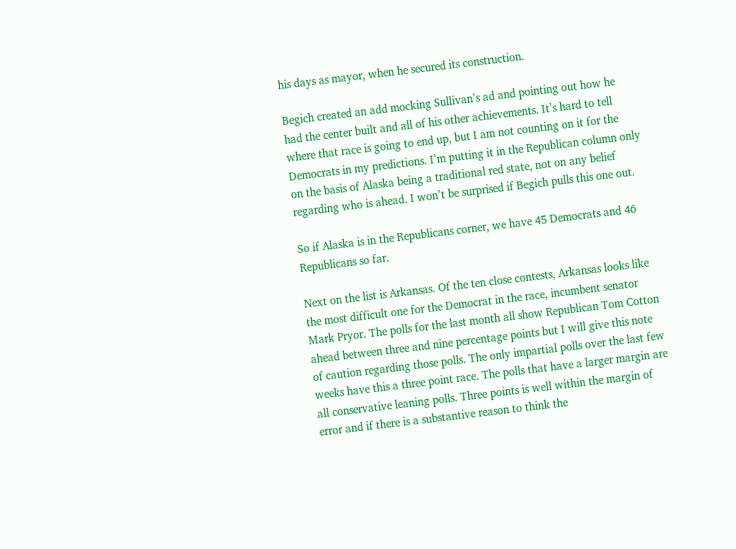his days as mayor, when he secured its construction.

Begich created an add mocking Sullivan’s ad and pointing out how he had the center built and all of his other achievements. It’s hard to tell where that race is going to end up, but I am not counting on it for the Democrats in my predictions. I’m putting it in the Republican column only on the basis of Alaska being a traditional red state, not on any belief regarding who is ahead. I won’t be surprised if Begich pulls this one out.

So if Alaska is in the Republicans corner, we have 45 Democrats and 46 Republicans so far.

Next on the list is Arkansas. Of the ten close contests, Arkansas looks like the most difficult one for the Democrat in the race, incumbent senator Mark Pryor. The polls for the last month all show Republican Tom Cotton ahead between three and nine percentage points but I will give this note of caution regarding those polls. The only impartial polls over the last few weeks have this a three point race. The polls that have a larger margin are all conservative leaning polls. Three points is well within the margin of error and if there is a substantive reason to think the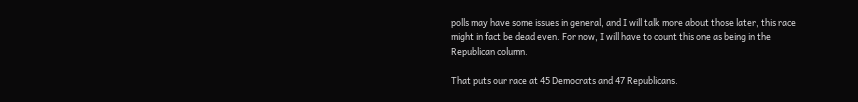polls may have some issues in general, and I will talk more about those later, this race might in fact be dead even. For now, I will have to count this one as being in the Republican column.

That puts our race at 45 Democrats and 47 Republicans.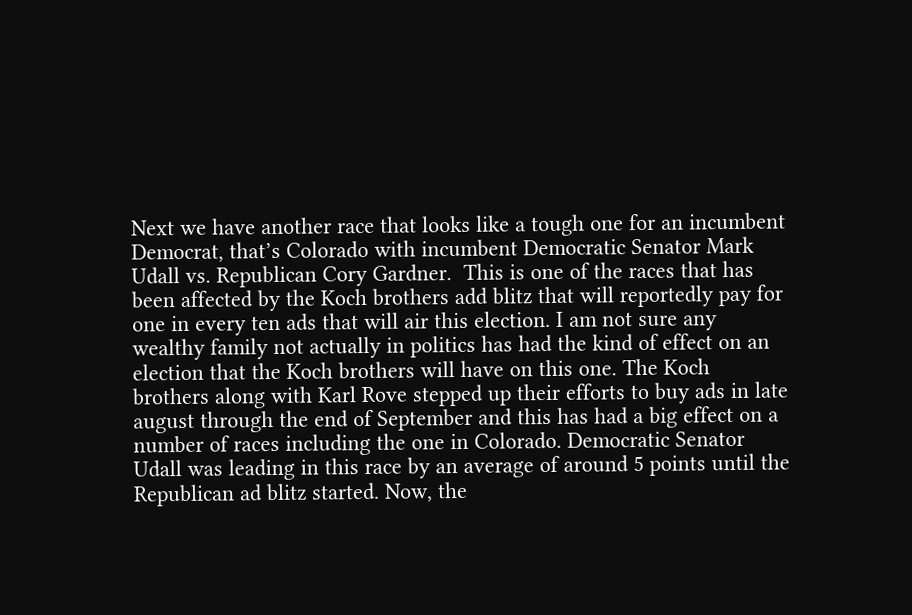Next we have another race that looks like a tough one for an incumbent Democrat, that’s Colorado with incumbent Democratic Senator Mark Udall vs. Republican Cory Gardner.  This is one of the races that has been affected by the Koch brothers add blitz that will reportedly pay for one in every ten ads that will air this election. I am not sure any wealthy family not actually in politics has had the kind of effect on an election that the Koch brothers will have on this one. The Koch brothers along with Karl Rove stepped up their efforts to buy ads in late august through the end of September and this has had a big effect on a number of races including the one in Colorado. Democratic Senator Udall was leading in this race by an average of around 5 points until the Republican ad blitz started. Now, the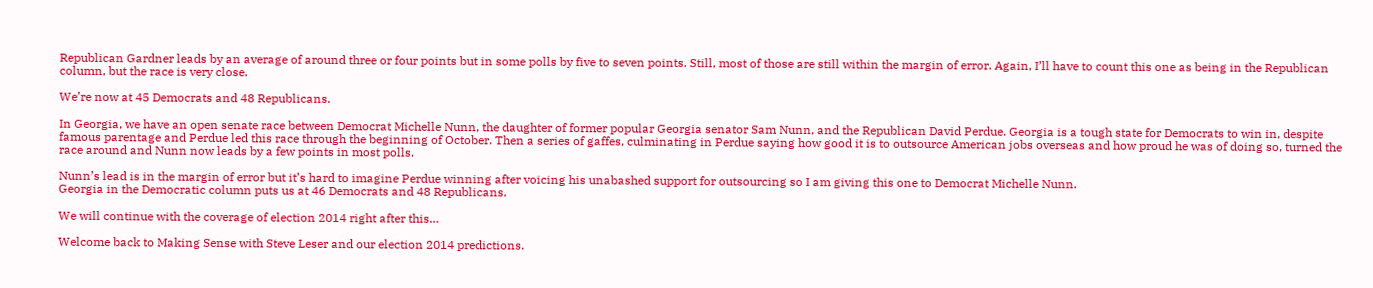Republican Gardner leads by an average of around three or four points but in some polls by five to seven points. Still, most of those are still within the margin of error. Again, I’ll have to count this one as being in the Republican column, but the race is very close.

We’re now at 45 Democrats and 48 Republicans.

In Georgia, we have an open senate race between Democrat Michelle Nunn, the daughter of former popular Georgia senator Sam Nunn, and the Republican David Perdue. Georgia is a tough state for Democrats to win in, despite famous parentage and Perdue led this race through the beginning of October. Then a series of gaffes, culminating in Perdue saying how good it is to outsource American jobs overseas and how proud he was of doing so, turned the race around and Nunn now leads by a few points in most polls.

Nunn’s lead is in the margin of error but it’s hard to imagine Perdue winning after voicing his unabashed support for outsourcing so I am giving this one to Democrat Michelle Nunn.
Georgia in the Democratic column puts us at 46 Democrats and 48 Republicans.

We will continue with the coverage of election 2014 right after this…

Welcome back to Making Sense with Steve Leser and our election 2014 predictions.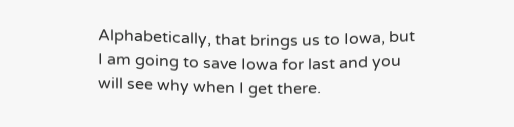Alphabetically, that brings us to Iowa, but I am going to save Iowa for last and you will see why when I get there.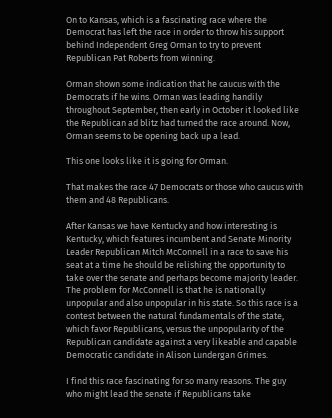On to Kansas, which is a fascinating race where the Democrat has left the race in order to throw his support behind Independent Greg Orman to try to prevent Republican Pat Roberts from winning.

Orman shown some indication that he caucus with the Democrats if he wins. Orman was leading handily throughout September, then early in October it looked like the Republican ad blitz had turned the race around. Now, Orman seems to be opening back up a lead.

This one looks like it is going for Orman.

That makes the race 47 Democrats or those who caucus with them and 48 Republicans.

After Kansas we have Kentucky and how interesting is Kentucky, which features incumbent and Senate Minority Leader Republican Mitch McConnell in a race to save his seat at a time he should be relishing the opportunity to take over the senate and perhaps become majority leader. The problem for McConnell is that he is nationally unpopular and also unpopular in his state. So this race is a contest between the natural fundamentals of the state, which favor Republicans, versus the unpopularity of the Republican candidate against a very likeable and capable Democratic candidate in Alison Lundergan Grimes.

I find this race fascinating for so many reasons. The guy who might lead the senate if Republicans take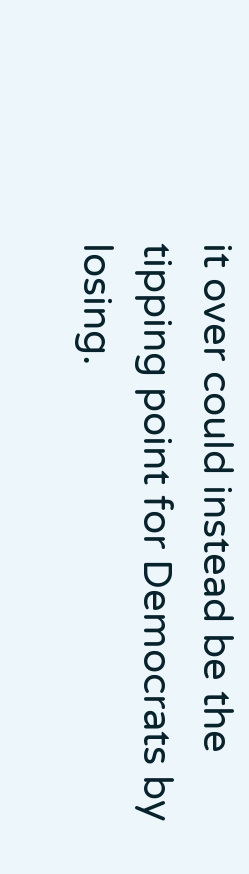it over could instead be the tipping point for Democrats by losing.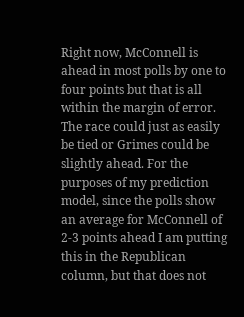Right now, McConnell is ahead in most polls by one to four points but that is all within the margin of error. The race could just as easily be tied or Grimes could be slightly ahead. For the purposes of my prediction model, since the polls show an average for McConnell of 2-3 points ahead I am putting this in the Republican column, but that does not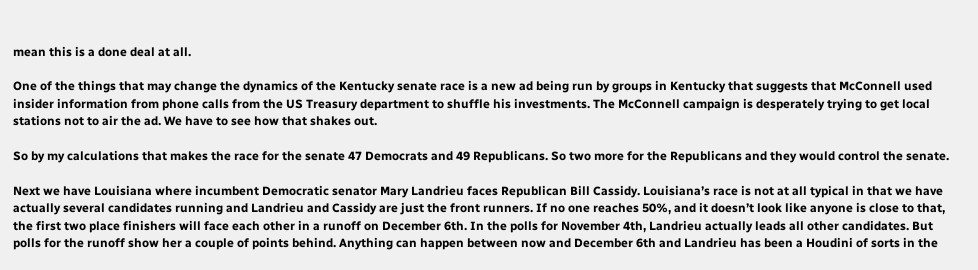mean this is a done deal at all.

One of the things that may change the dynamics of the Kentucky senate race is a new ad being run by groups in Kentucky that suggests that McConnell used insider information from phone calls from the US Treasury department to shuffle his investments. The McConnell campaign is desperately trying to get local stations not to air the ad. We have to see how that shakes out.

So by my calculations that makes the race for the senate 47 Democrats and 49 Republicans. So two more for the Republicans and they would control the senate.

Next we have Louisiana where incumbent Democratic senator Mary Landrieu faces Republican Bill Cassidy. Louisiana’s race is not at all typical in that we have actually several candidates running and Landrieu and Cassidy are just the front runners. If no one reaches 50%, and it doesn’t look like anyone is close to that, the first two place finishers will face each other in a runoff on December 6th. In the polls for November 4th, Landrieu actually leads all other candidates. But polls for the runoff show her a couple of points behind. Anything can happen between now and December 6th and Landrieu has been a Houdini of sorts in the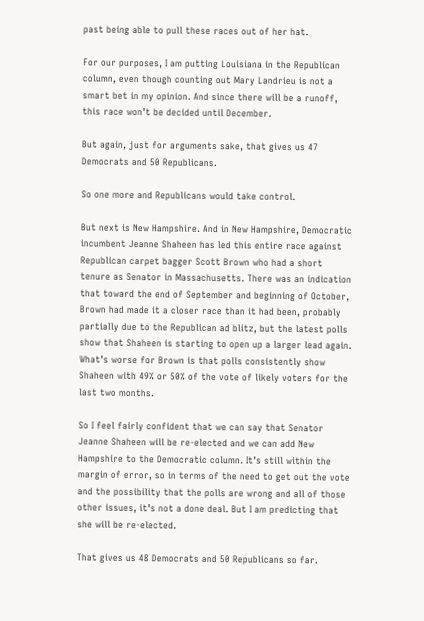past being able to pull these races out of her hat.

For our purposes, I am putting Louisiana in the Republican column, even though counting out Mary Landrieu is not a smart bet in my opinion. And since there will be a runoff, this race won’t be decided until December.

But again, just for arguments sake, that gives us 47 Democrats and 50 Republicans.

So one more and Republicans would take control.

But next is New Hampshire. And in New Hampshire, Democratic incumbent Jeanne Shaheen has led this entire race against Republican carpet bagger Scott Brown who had a short tenure as Senator in Massachusetts. There was an indication that toward the end of September and beginning of October, Brown had made it a closer race than it had been, probably partially due to the Republican ad blitz, but the latest polls show that Shaheen is starting to open up a larger lead again. What’s worse for Brown is that polls consistently show Shaheen with 49% or 50% of the vote of likely voters for the last two months.

So I feel fairly confident that we can say that Senator Jeanne Shaheen will be re-elected and we can add New Hampshire to the Democratic column. It’s still within the margin of error, so in terms of the need to get out the vote and the possibility that the polls are wrong and all of those other issues, it’s not a done deal. But I am predicting that she will be re-elected.

That gives us 48 Democrats and 50 Republicans so far.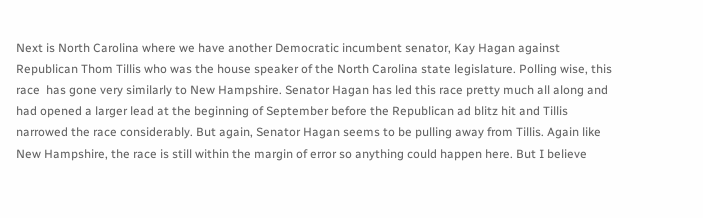Next is North Carolina where we have another Democratic incumbent senator, Kay Hagan against Republican Thom Tillis who was the house speaker of the North Carolina state legislature. Polling wise, this race  has gone very similarly to New Hampshire. Senator Hagan has led this race pretty much all along and had opened a larger lead at the beginning of September before the Republican ad blitz hit and Tillis narrowed the race considerably. But again, Senator Hagan seems to be pulling away from Tillis. Again like New Hampshire, the race is still within the margin of error so anything could happen here. But I believe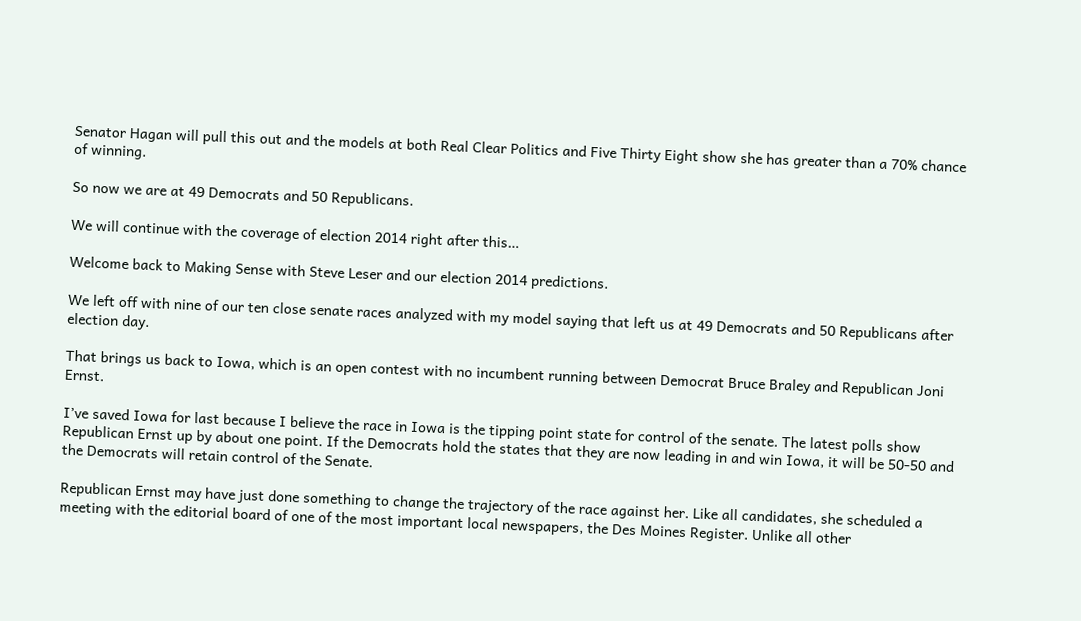Senator Hagan will pull this out and the models at both Real Clear Politics and Five Thirty Eight show she has greater than a 70% chance of winning.

So now we are at 49 Democrats and 50 Republicans.

We will continue with the coverage of election 2014 right after this…

Welcome back to Making Sense with Steve Leser and our election 2014 predictions.

We left off with nine of our ten close senate races analyzed with my model saying that left us at 49 Democrats and 50 Republicans after election day.

That brings us back to Iowa, which is an open contest with no incumbent running between Democrat Bruce Braley and Republican Joni Ernst.

I’ve saved Iowa for last because I believe the race in Iowa is the tipping point state for control of the senate. The latest polls show Republican Ernst up by about one point. If the Democrats hold the states that they are now leading in and win Iowa, it will be 50-50 and the Democrats will retain control of the Senate.

Republican Ernst may have just done something to change the trajectory of the race against her. Like all candidates, she scheduled a meeting with the editorial board of one of the most important local newspapers, the Des Moines Register. Unlike all other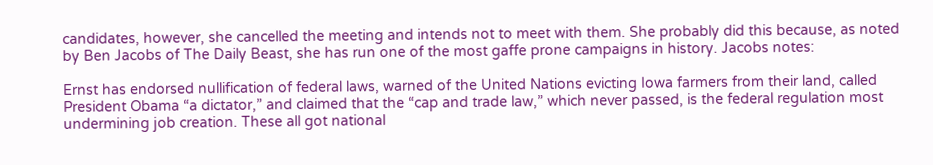candidates, however, she cancelled the meeting and intends not to meet with them. She probably did this because, as noted by Ben Jacobs of The Daily Beast, she has run one of the most gaffe prone campaigns in history. Jacobs notes:

Ernst has endorsed nullification of federal laws, warned of the United Nations evicting Iowa farmers from their land, called President Obama “a dictator,” and claimed that the “cap and trade law,” which never passed, is the federal regulation most undermining job creation. These all got national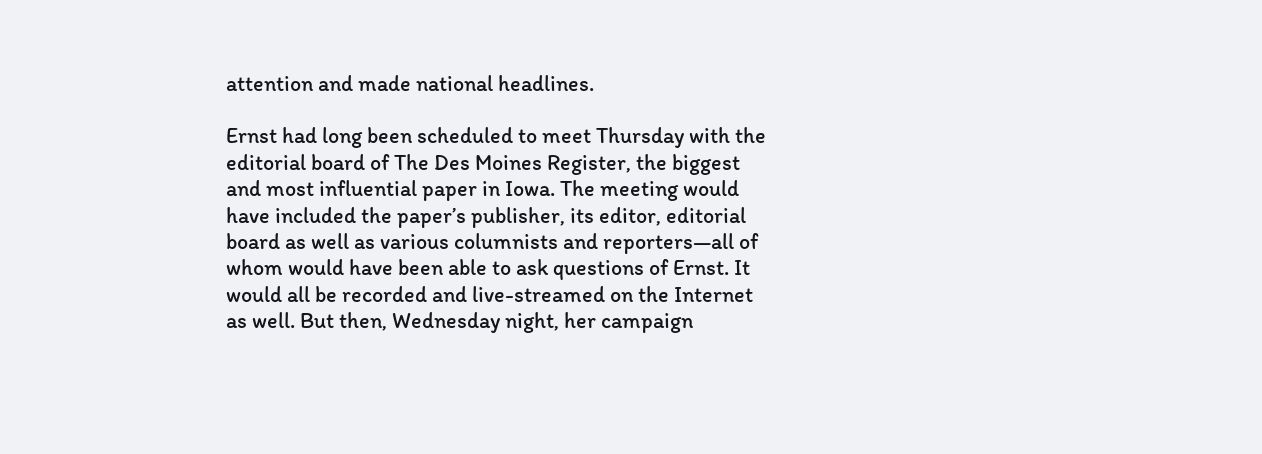attention and made national headlines.

Ernst had long been scheduled to meet Thursday with the editorial board of The Des Moines Register, the biggest and most influential paper in Iowa. The meeting would have included the paper’s publisher, its editor, editorial board as well as various columnists and reporters—all of whom would have been able to ask questions of Ernst. It would all be recorded and live-streamed on the Internet as well. But then, Wednesday night, her campaign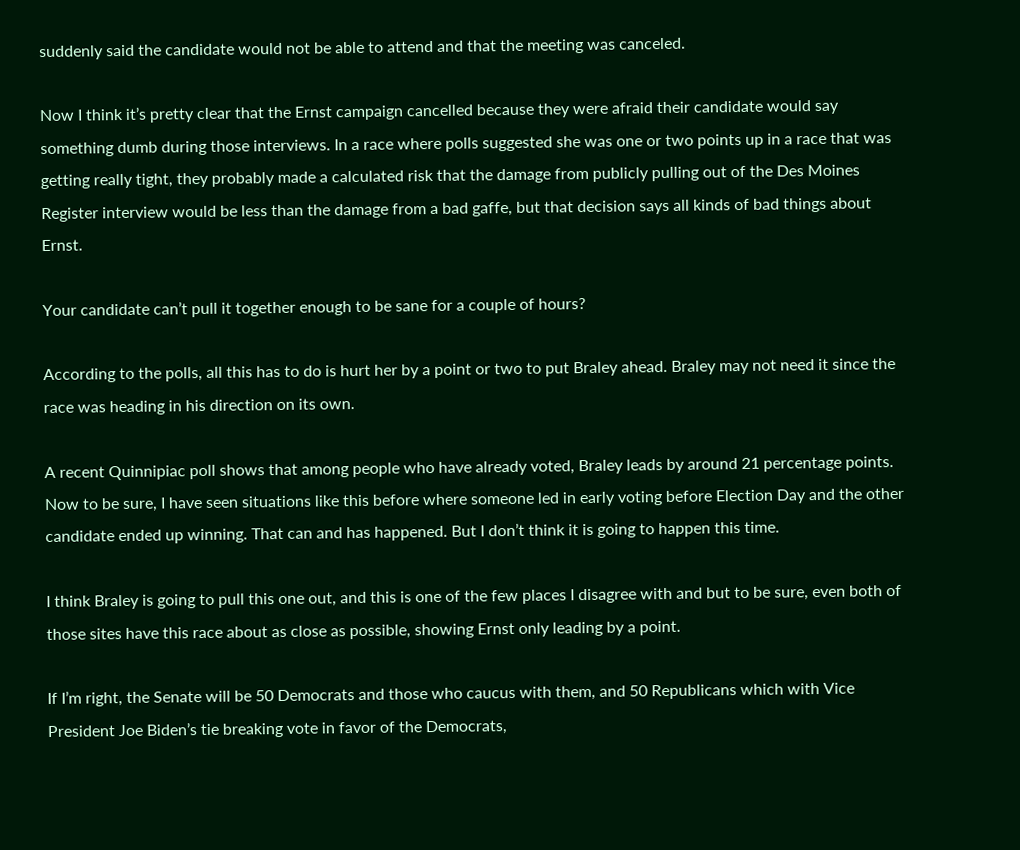suddenly said the candidate would not be able to attend and that the meeting was canceled.

Now I think it’s pretty clear that the Ernst campaign cancelled because they were afraid their candidate would say something dumb during those interviews. In a race where polls suggested she was one or two points up in a race that was getting really tight, they probably made a calculated risk that the damage from publicly pulling out of the Des Moines Register interview would be less than the damage from a bad gaffe, but that decision says all kinds of bad things about Ernst.

Your candidate can’t pull it together enough to be sane for a couple of hours?

According to the polls, all this has to do is hurt her by a point or two to put Braley ahead. Braley may not need it since the race was heading in his direction on its own.

A recent Quinnipiac poll shows that among people who have already voted, Braley leads by around 21 percentage points. Now to be sure, I have seen situations like this before where someone led in early voting before Election Day and the other candidate ended up winning. That can and has happened. But I don’t think it is going to happen this time.

I think Braley is going to pull this one out, and this is one of the few places I disagree with and but to be sure, even both of those sites have this race about as close as possible, showing Ernst only leading by a point.

If I’m right, the Senate will be 50 Democrats and those who caucus with them, and 50 Republicans which with Vice President Joe Biden’s tie breaking vote in favor of the Democrats,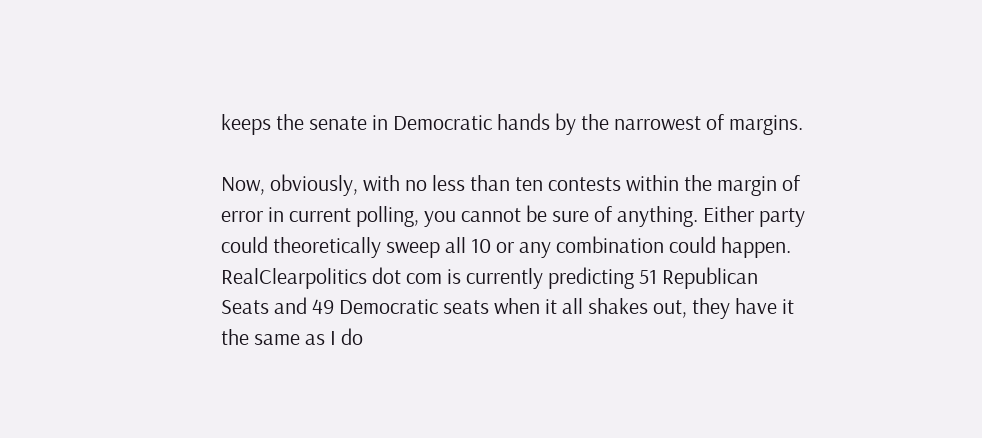keeps the senate in Democratic hands by the narrowest of margins.

Now, obviously, with no less than ten contests within the margin of error in current polling, you cannot be sure of anything. Either party could theoretically sweep all 10 or any combination could happen. RealClearpolitics dot com is currently predicting 51 Republican Seats and 49 Democratic seats when it all shakes out, they have it the same as I do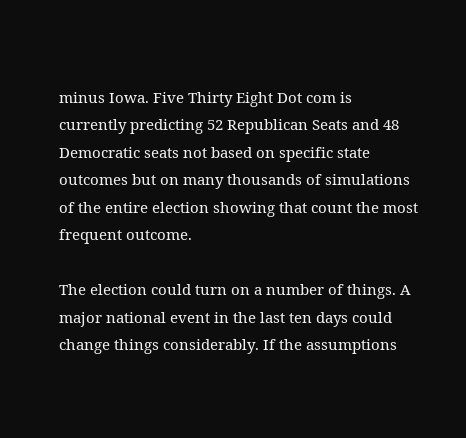minus Iowa. Five Thirty Eight Dot com is currently predicting 52 Republican Seats and 48 Democratic seats not based on specific state outcomes but on many thousands of simulations of the entire election showing that count the most frequent outcome.

The election could turn on a number of things. A major national event in the last ten days could change things considerably. If the assumptions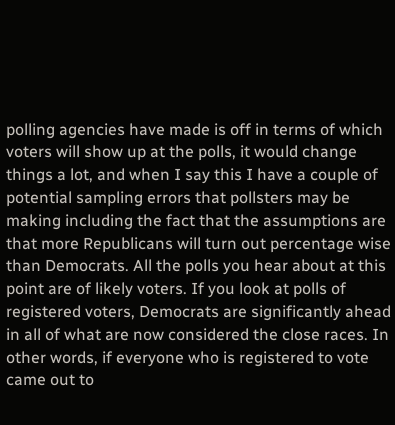polling agencies have made is off in terms of which voters will show up at the polls, it would change things a lot, and when I say this I have a couple of potential sampling errors that pollsters may be making including the fact that the assumptions are that more Republicans will turn out percentage wise than Democrats. All the polls you hear about at this point are of likely voters. If you look at polls of registered voters, Democrats are significantly ahead in all of what are now considered the close races. In other words, if everyone who is registered to vote came out to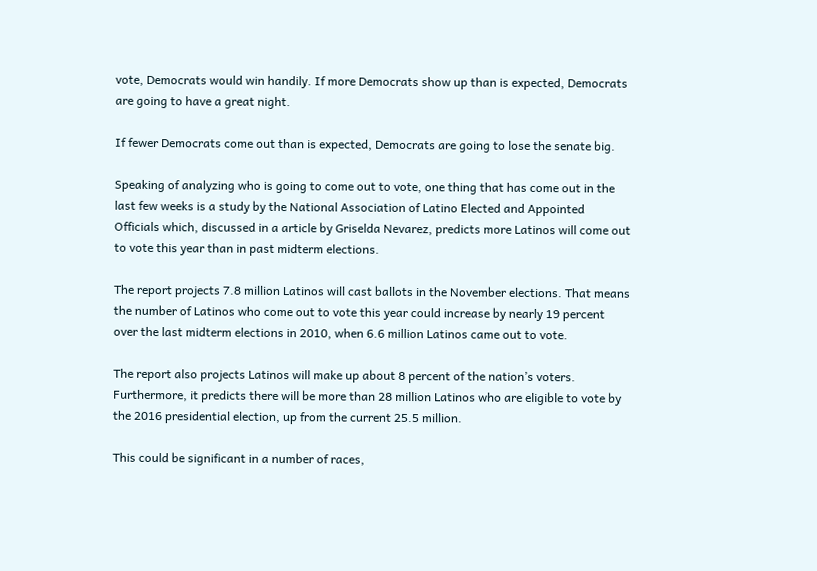vote, Democrats would win handily. If more Democrats show up than is expected, Democrats are going to have a great night.

If fewer Democrats come out than is expected, Democrats are going to lose the senate big.

Speaking of analyzing who is going to come out to vote, one thing that has come out in the last few weeks is a study by the National Association of Latino Elected and Appointed Officials which, discussed in a article by Griselda Nevarez, predicts more Latinos will come out to vote this year than in past midterm elections.

The report projects 7.8 million Latinos will cast ballots in the November elections. That means the number of Latinos who come out to vote this year could increase by nearly 19 percent over the last midterm elections in 2010, when 6.6 million Latinos came out to vote.

The report also projects Latinos will make up about 8 percent of the nation’s voters. Furthermore, it predicts there will be more than 28 million Latinos who are eligible to vote by the 2016 presidential election, up from the current 25.5 million.

This could be significant in a number of races,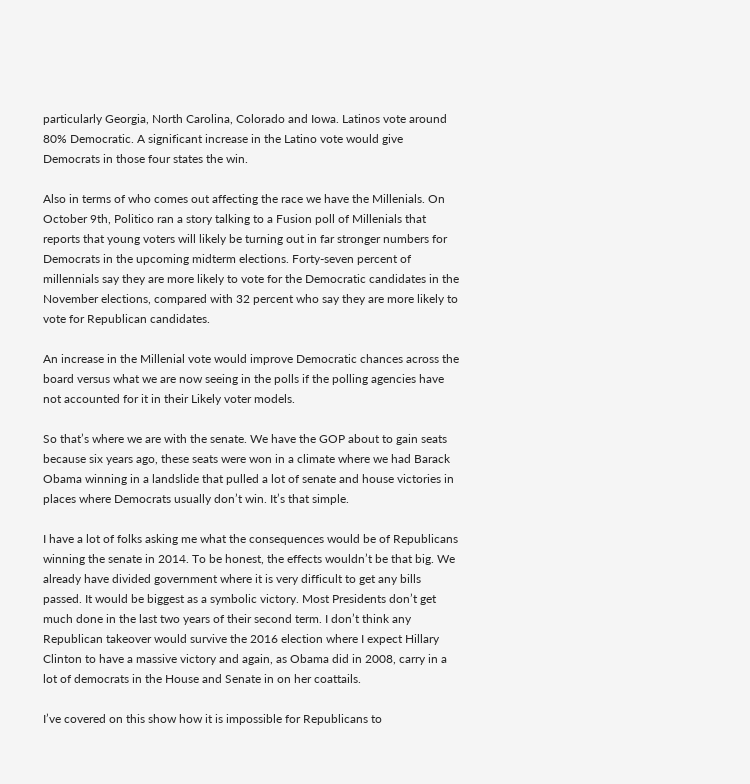particularly Georgia, North Carolina, Colorado and Iowa. Latinos vote around 80% Democratic. A significant increase in the Latino vote would give Democrats in those four states the win.

Also in terms of who comes out affecting the race we have the Millenials. On October 9th, Politico ran a story talking to a Fusion poll of Millenials that reports that young voters will likely be turning out in far stronger numbers for Democrats in the upcoming midterm elections. Forty-seven percent of millennials say they are more likely to vote for the Democratic candidates in the November elections, compared with 32 percent who say they are more likely to vote for Republican candidates.

An increase in the Millenial vote would improve Democratic chances across the board versus what we are now seeing in the polls if the polling agencies have not accounted for it in their Likely voter models.

So that’s where we are with the senate. We have the GOP about to gain seats because six years ago, these seats were won in a climate where we had Barack Obama winning in a landslide that pulled a lot of senate and house victories in places where Democrats usually don’t win. It’s that simple.

I have a lot of folks asking me what the consequences would be of Republicans winning the senate in 2014. To be honest, the effects wouldn’t be that big. We already have divided government where it is very difficult to get any bills passed. It would be biggest as a symbolic victory. Most Presidents don’t get much done in the last two years of their second term. I don’t think any Republican takeover would survive the 2016 election where I expect Hillary Clinton to have a massive victory and again, as Obama did in 2008, carry in a lot of democrats in the House and Senate in on her coattails.

I’ve covered on this show how it is impossible for Republicans to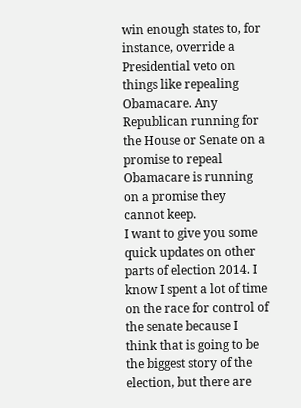win enough states to, for instance, override a Presidential veto on things like repealing Obamacare. Any Republican running for the House or Senate on a promise to repeal Obamacare is running on a promise they cannot keep.
I want to give you some quick updates on other parts of election 2014. I know I spent a lot of time on the race for control of the senate because I think that is going to be the biggest story of the election, but there are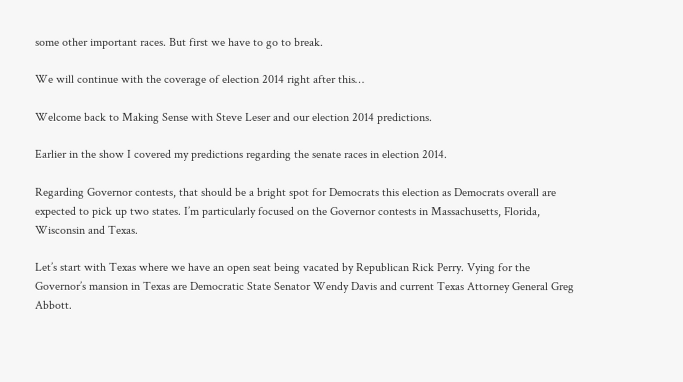some other important races. But first we have to go to break.

We will continue with the coverage of election 2014 right after this…

Welcome back to Making Sense with Steve Leser and our election 2014 predictions.

Earlier in the show I covered my predictions regarding the senate races in election 2014.

Regarding Governor contests, that should be a bright spot for Democrats this election as Democrats overall are expected to pick up two states. I’m particularly focused on the Governor contests in Massachusetts, Florida, Wisconsin and Texas.

Let’s start with Texas where we have an open seat being vacated by Republican Rick Perry. Vying for the Governor’s mansion in Texas are Democratic State Senator Wendy Davis and current Texas Attorney General Greg Abbott.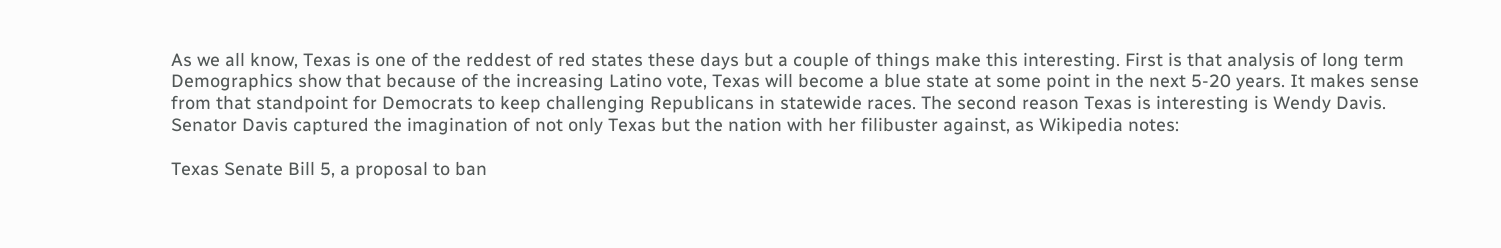As we all know, Texas is one of the reddest of red states these days but a couple of things make this interesting. First is that analysis of long term Demographics show that because of the increasing Latino vote, Texas will become a blue state at some point in the next 5-20 years. It makes sense from that standpoint for Democrats to keep challenging Republicans in statewide races. The second reason Texas is interesting is Wendy Davis. Senator Davis captured the imagination of not only Texas but the nation with her filibuster against, as Wikipedia notes:

Texas Senate Bill 5, a proposal to ban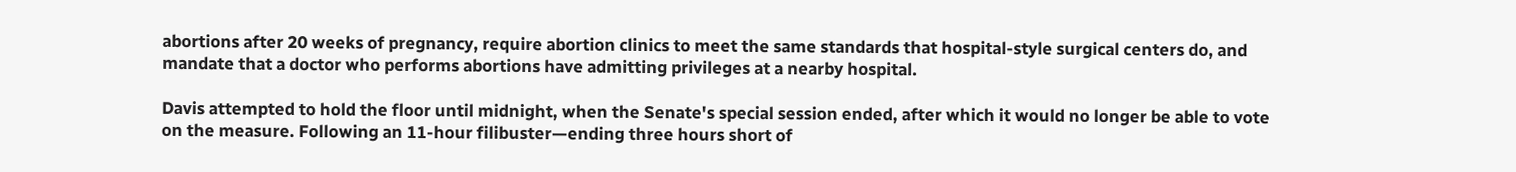abortions after 20 weeks of pregnancy, require abortion clinics to meet the same standards that hospital-style surgical centers do, and mandate that a doctor who performs abortions have admitting privileges at a nearby hospital.

Davis attempted to hold the floor until midnight, when the Senate's special session ended, after which it would no longer be able to vote on the measure. Following an 11-hour filibuster—ending three hours short of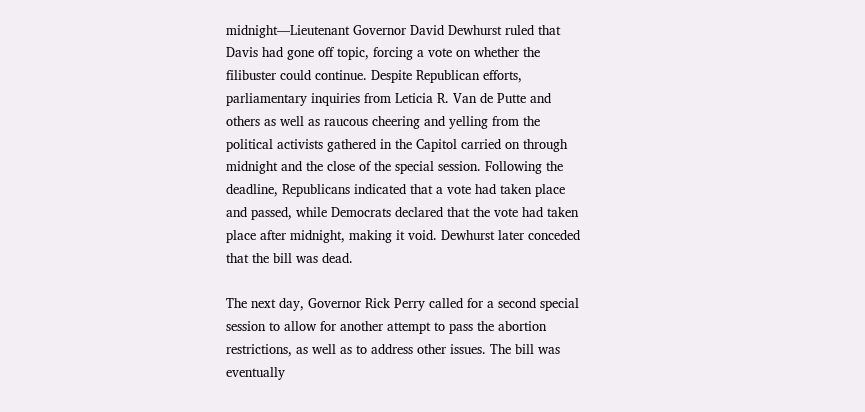midnight—Lieutenant Governor David Dewhurst ruled that Davis had gone off topic, forcing a vote on whether the filibuster could continue. Despite Republican efforts, parliamentary inquiries from Leticia R. Van de Putte and others as well as raucous cheering and yelling from the political activists gathered in the Capitol carried on through midnight and the close of the special session. Following the deadline, Republicans indicated that a vote had taken place and passed, while Democrats declared that the vote had taken place after midnight, making it void. Dewhurst later conceded that the bill was dead.

The next day, Governor Rick Perry called for a second special session to allow for another attempt to pass the abortion restrictions, as well as to address other issues. The bill was eventually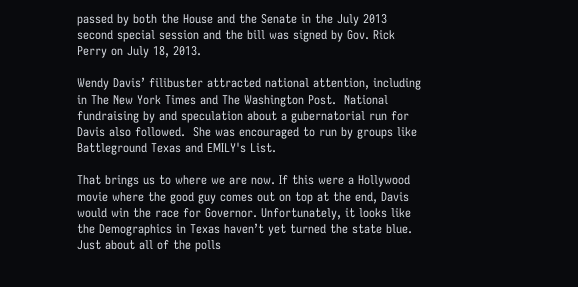passed by both the House and the Senate in the July 2013 second special session and the bill was signed by Gov. Rick Perry on July 18, 2013.

Wendy Davis’ filibuster attracted national attention, including in The New York Times and The Washington Post.  National fundraising by and speculation about a gubernatorial run for Davis also followed.  She was encouraged to run by groups like Battleground Texas and EMILY's List.

That brings us to where we are now. If this were a Hollywood movie where the good guy comes out on top at the end, Davis would win the race for Governor. Unfortunately, it looks like the Demographics in Texas haven’t yet turned the state blue. Just about all of the polls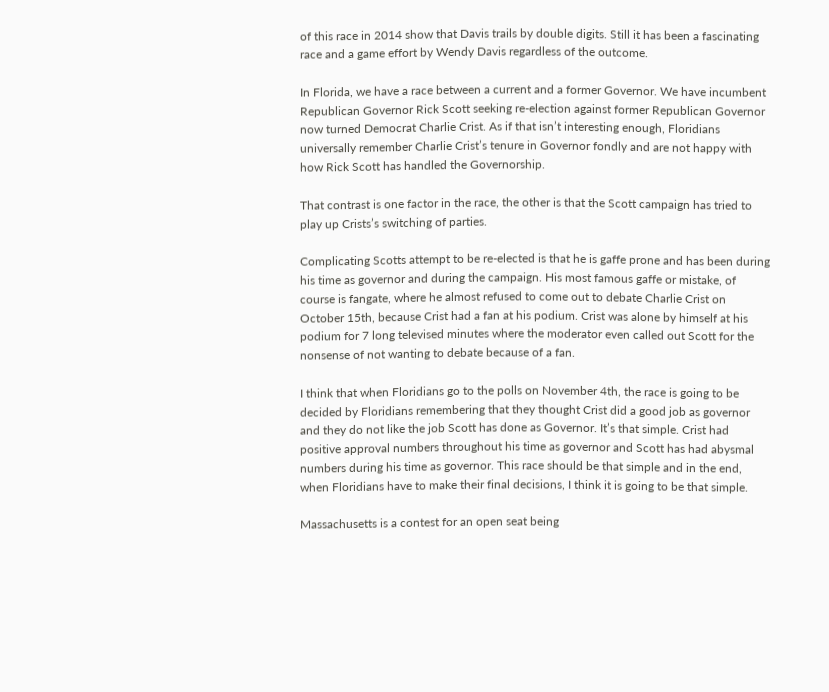of this race in 2014 show that Davis trails by double digits. Still it has been a fascinating race and a game effort by Wendy Davis regardless of the outcome.

In Florida, we have a race between a current and a former Governor. We have incumbent Republican Governor Rick Scott seeking re-election against former Republican Governor now turned Democrat Charlie Crist. As if that isn’t interesting enough, Floridians universally remember Charlie Crist’s tenure in Governor fondly and are not happy with how Rick Scott has handled the Governorship.

That contrast is one factor in the race, the other is that the Scott campaign has tried to play up Crists’s switching of parties.

Complicating Scotts attempt to be re-elected is that he is gaffe prone and has been during his time as governor and during the campaign. His most famous gaffe or mistake, of course is fangate, where he almost refused to come out to debate Charlie Crist on October 15th, because Crist had a fan at his podium. Crist was alone by himself at his podium for 7 long televised minutes where the moderator even called out Scott for the nonsense of not wanting to debate because of a fan.

I think that when Floridians go to the polls on November 4th, the race is going to be decided by Floridians remembering that they thought Crist did a good job as governor and they do not like the job Scott has done as Governor. It’s that simple. Crist had positive approval numbers throughout his time as governor and Scott has had abysmal numbers during his time as governor. This race should be that simple and in the end, when Floridians have to make their final decisions, I think it is going to be that simple.

Massachusetts is a contest for an open seat being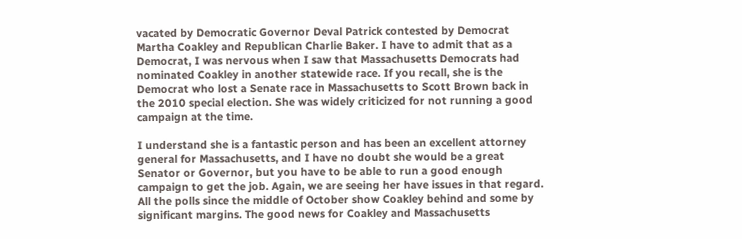vacated by Democratic Governor Deval Patrick contested by Democrat Martha Coakley and Republican Charlie Baker. I have to admit that as a Democrat, I was nervous when I saw that Massachusetts Democrats had nominated Coakley in another statewide race. If you recall, she is the Democrat who lost a Senate race in Massachusetts to Scott Brown back in the 2010 special election. She was widely criticized for not running a good campaign at the time.

I understand she is a fantastic person and has been an excellent attorney general for Massachusetts, and I have no doubt she would be a great Senator or Governor, but you have to be able to run a good enough campaign to get the job. Again, we are seeing her have issues in that regard. All the polls since the middle of October show Coakley behind and some by significant margins. The good news for Coakley and Massachusetts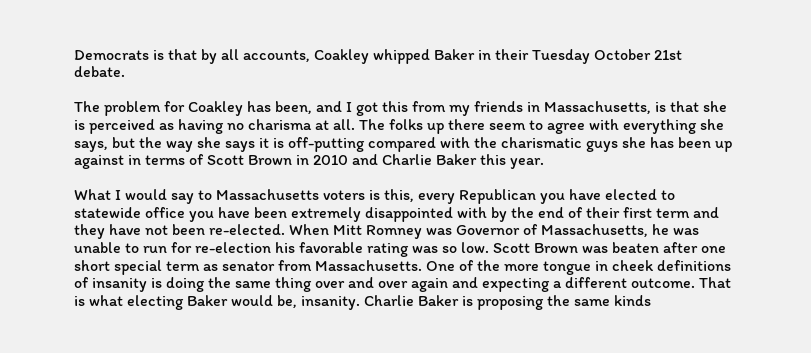Democrats is that by all accounts, Coakley whipped Baker in their Tuesday October 21st debate.

The problem for Coakley has been, and I got this from my friends in Massachusetts, is that she is perceived as having no charisma at all. The folks up there seem to agree with everything she says, but the way she says it is off-putting compared with the charismatic guys she has been up against in terms of Scott Brown in 2010 and Charlie Baker this year.

What I would say to Massachusetts voters is this, every Republican you have elected to statewide office you have been extremely disappointed with by the end of their first term and they have not been re-elected. When Mitt Romney was Governor of Massachusetts, he was unable to run for re-election his favorable rating was so low. Scott Brown was beaten after one short special term as senator from Massachusetts. One of the more tongue in cheek definitions of insanity is doing the same thing over and over again and expecting a different outcome. That is what electing Baker would be, insanity. Charlie Baker is proposing the same kinds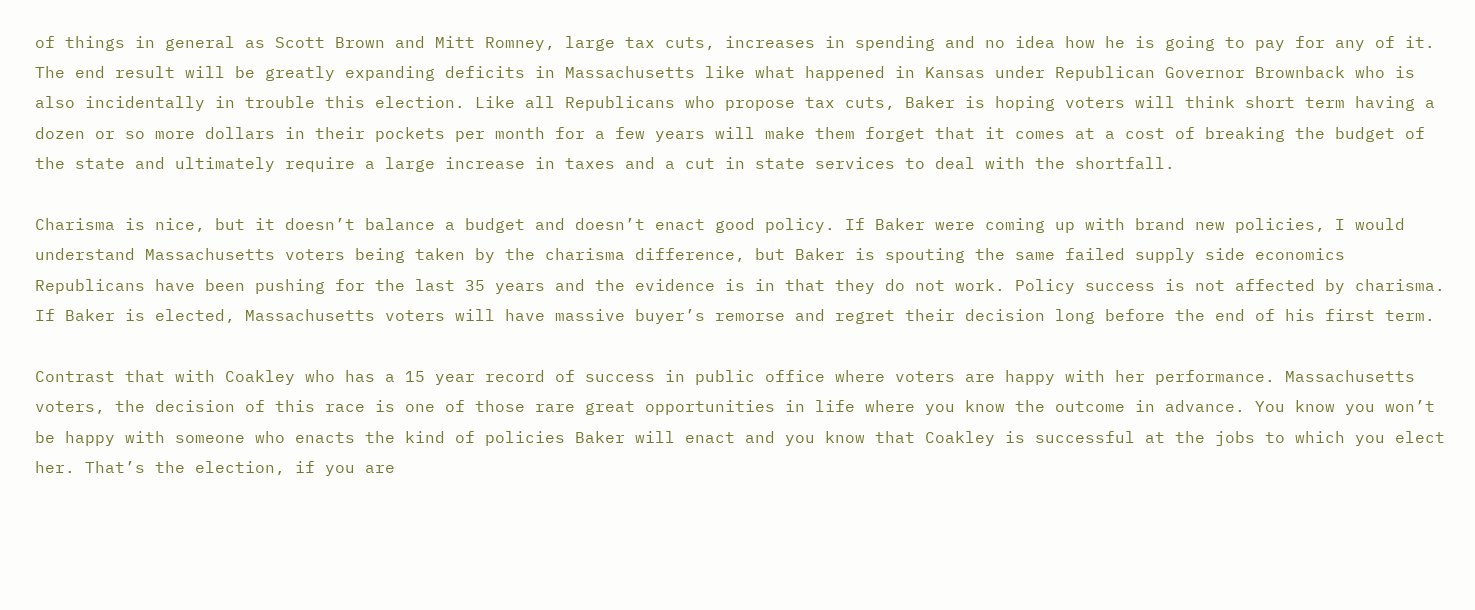of things in general as Scott Brown and Mitt Romney, large tax cuts, increases in spending and no idea how he is going to pay for any of it. The end result will be greatly expanding deficits in Massachusetts like what happened in Kansas under Republican Governor Brownback who is also incidentally in trouble this election. Like all Republicans who propose tax cuts, Baker is hoping voters will think short term having a dozen or so more dollars in their pockets per month for a few years will make them forget that it comes at a cost of breaking the budget of the state and ultimately require a large increase in taxes and a cut in state services to deal with the shortfall.

Charisma is nice, but it doesn’t balance a budget and doesn’t enact good policy. If Baker were coming up with brand new policies, I would understand Massachusetts voters being taken by the charisma difference, but Baker is spouting the same failed supply side economics Republicans have been pushing for the last 35 years and the evidence is in that they do not work. Policy success is not affected by charisma. If Baker is elected, Massachusetts voters will have massive buyer’s remorse and regret their decision long before the end of his first term.

Contrast that with Coakley who has a 15 year record of success in public office where voters are happy with her performance. Massachusetts voters, the decision of this race is one of those rare great opportunities in life where you know the outcome in advance. You know you won’t be happy with someone who enacts the kind of policies Baker will enact and you know that Coakley is successful at the jobs to which you elect her. That’s the election, if you are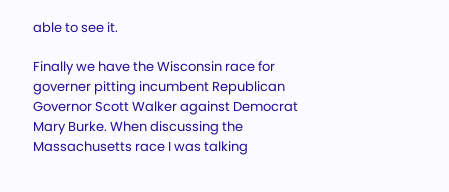able to see it.

Finally we have the Wisconsin race for governer pitting incumbent Republican Governor Scott Walker against Democrat Mary Burke. When discussing the Massachusetts race I was talking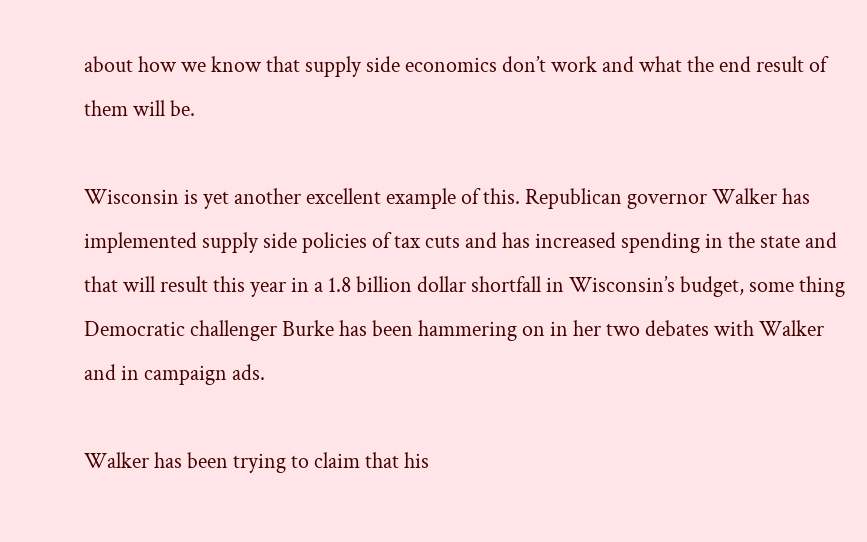about how we know that supply side economics don’t work and what the end result of them will be.

Wisconsin is yet another excellent example of this. Republican governor Walker has implemented supply side policies of tax cuts and has increased spending in the state and that will result this year in a 1.8 billion dollar shortfall in Wisconsin’s budget, some thing Democratic challenger Burke has been hammering on in her two debates with Walker and in campaign ads.

Walker has been trying to claim that his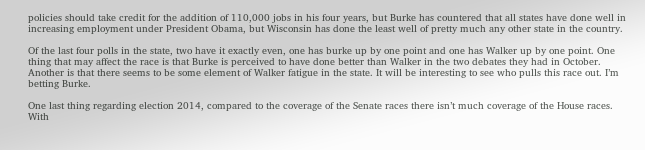policies should take credit for the addition of 110,000 jobs in his four years, but Burke has countered that all states have done well in increasing employment under President Obama, but Wisconsin has done the least well of pretty much any other state in the country.

Of the last four polls in the state, two have it exactly even, one has burke up by one point and one has Walker up by one point. One thing that may affect the race is that Burke is perceived to have done better than Walker in the two debates they had in October. Another is that there seems to be some element of Walker fatigue in the state. It will be interesting to see who pulls this race out. I’m betting Burke.

One last thing regarding election 2014, compared to the coverage of the Senate races there isn’t much coverage of the House races. With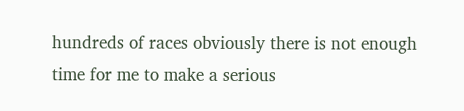hundreds of races obviously there is not enough time for me to make a serious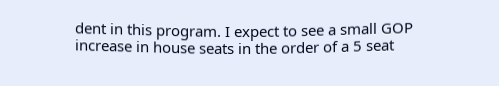dent in this program. I expect to see a small GOP increase in house seats in the order of a 5 seat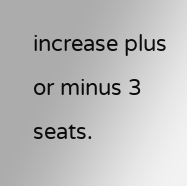increase plus or minus 3 seats.